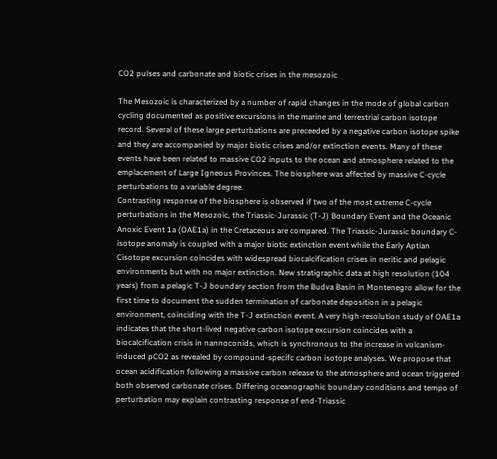CO2 pulses and carbonate and biotic crises in the mesozoic

The Mesozoic is characterized by a number of rapid changes in the mode of global carbon cycling documented as positive excursions in the marine and terrestrial carbon isotope record. Several of these large perturbations are preceeded by a negative carbon isotope spike and they are accompanied by major biotic crises and/or extinction events. Many of these events have been related to massive CO2 inputs to the ocean and atmosphere related to the emplacement of Large Igneous Provinces. The biosphere was affected by massive C-cycle perturbations to a variable degree.
Contrasting response of the biosphere is observed if two of the most extreme C-cycle perturbations in the Mesozoic, the Triassic-Jurassic (T-J) Boundary Event and the Oceanic Anoxic Event 1a (OAE1a) in the Cretaceous are compared. The Triassic-Jurassic boundary C-isotope anomaly is coupled with a major biotic extinction event while the Early Aptian Cisotope excursion coincides with widespread biocalcification crises in neritic and pelagic environments but with no major extinction. New stratigraphic data at high resolution (104 years) from a pelagic T-J boundary section from the Budva Basin in Montenegro allow for the first time to document the sudden termination of carbonate deposition in a pelagic environment, coinciding with the T-J extinction event. A very high-resolution study of OAE1a indicates that the short-lived negative carbon isotope excursion coincides with a biocalcification crisis in nannoconids, which is synchronous to the increase in volcanism-induced pCO2 as revealed by compound-specifc carbon isotope analyses. We propose that ocean acidification following a massive carbon release to the atmosphere and ocean triggered both observed carbonate crises. Differing oceanographic boundary conditions and tempo of perturbation may explain contrasting response of end-Triassic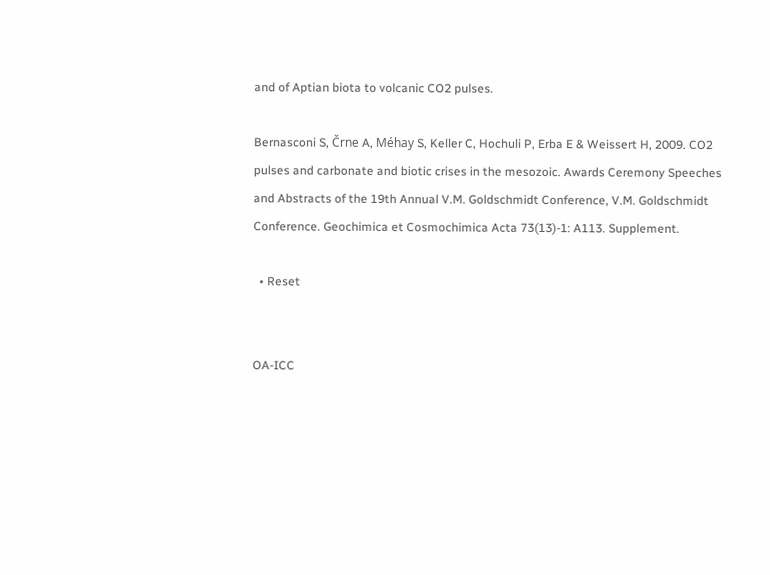and of Aptian biota to volcanic CO2 pulses.

Bernasconi S, Črne A, Méhay S, Keller C, Hochuli P, Erba E & Weissert H, 2009. CO2 pulses and carbonate and biotic crises in the mesozoic. Awards Ceremony Speeches and Abstracts of the 19th Annual V.M. Goldschmidt Conference, V.M. Goldschmidt Conference. Geochimica et Cosmochimica Acta 73(13)-1: A113. Supplement.

  • Reset


OA-ICC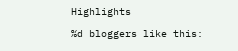Highlights

%d bloggers like this: